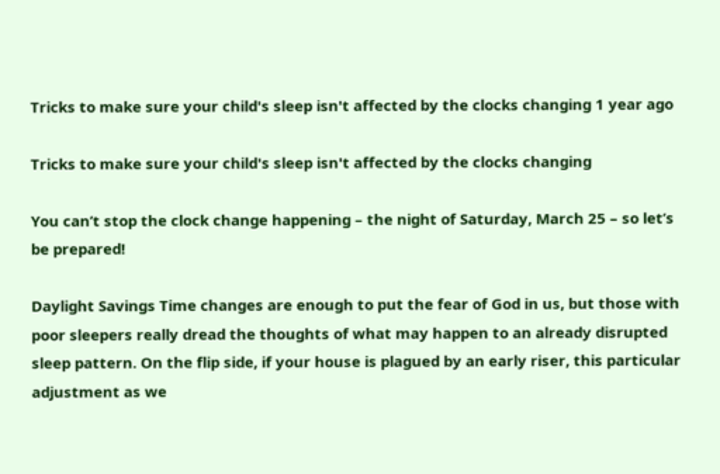Tricks to make sure your child's sleep isn't affected by the clocks changing 1 year ago

Tricks to make sure your child's sleep isn't affected by the clocks changing

You can’t stop the clock change happening – the night of Saturday, March 25 – so let’s be prepared!

Daylight Savings Time changes are enough to put the fear of God in us, but those with poor sleepers really dread the thoughts of what may happen to an already disrupted sleep pattern. On the flip side, if your house is plagued by an early riser, this particular adjustment as we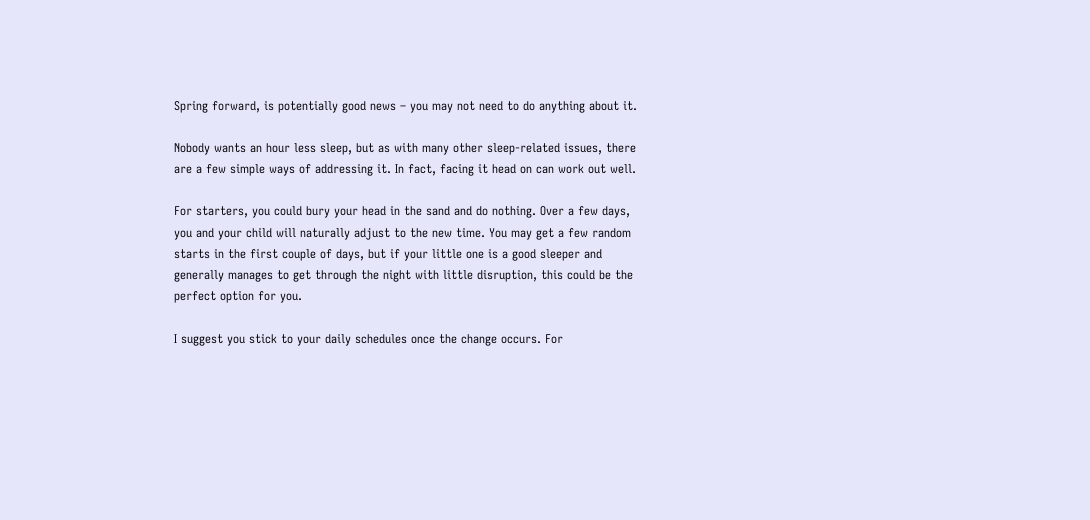Spring forward, is potentially good news – you may not need to do anything about it.

Nobody wants an hour less sleep, but as with many other sleep-related issues, there are a few simple ways of addressing it. In fact, facing it head on can work out well.

For starters, you could bury your head in the sand and do nothing. Over a few days, you and your child will naturally adjust to the new time. You may get a few random starts in the first couple of days, but if your little one is a good sleeper and generally manages to get through the night with little disruption, this could be the perfect option for you.

I suggest you stick to your daily schedules once the change occurs. For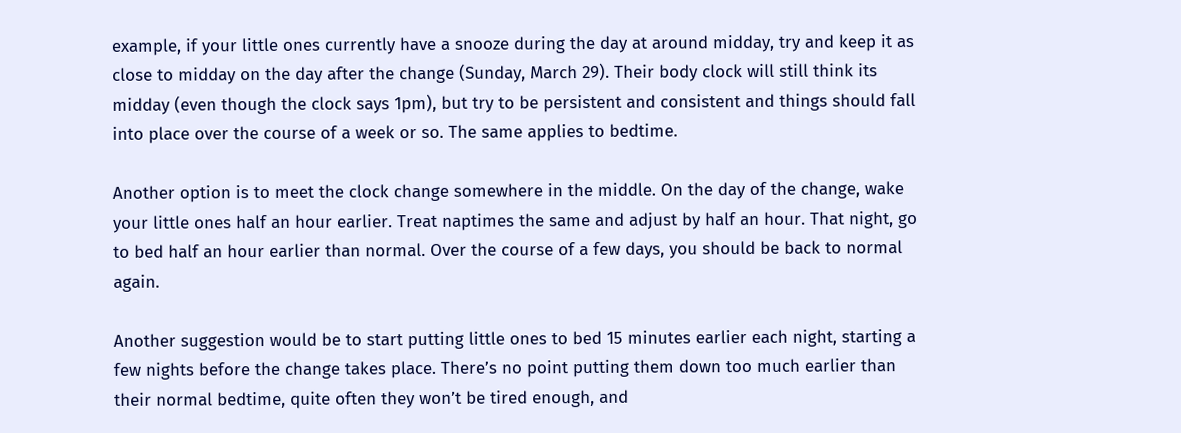example, if your little ones currently have a snooze during the day at around midday, try and keep it as close to midday on the day after the change (Sunday, March 29). Their body clock will still think its midday (even though the clock says 1pm), but try to be persistent and consistent and things should fall into place over the course of a week or so. The same applies to bedtime.

Another option is to meet the clock change somewhere in the middle. On the day of the change, wake your little ones half an hour earlier. Treat naptimes the same and adjust by half an hour. That night, go to bed half an hour earlier than normal. Over the course of a few days, you should be back to normal again.

Another suggestion would be to start putting little ones to bed 15 minutes earlier each night, starting a few nights before the change takes place. There’s no point putting them down too much earlier than their normal bedtime, quite often they won’t be tired enough, and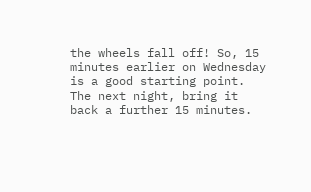the wheels fall off! So, 15 minutes earlier on Wednesday is a good starting point. The next night, bring it back a further 15 minutes.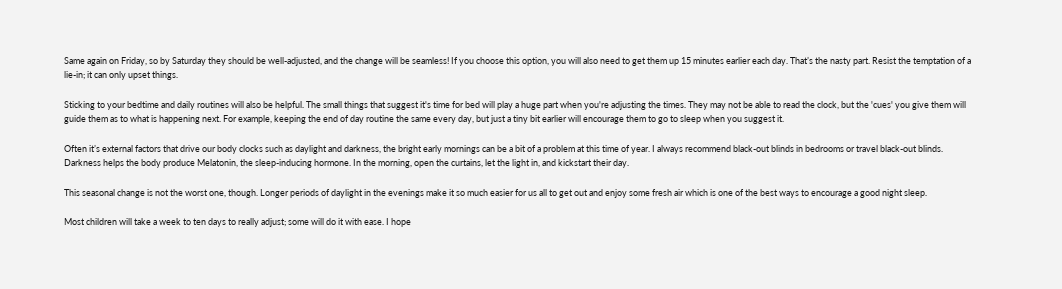Same again on Friday, so by Saturday they should be well-adjusted, and the change will be seamless! If you choose this option, you will also need to get them up 15 minutes earlier each day. That’s the nasty part. Resist the temptation of a lie-in; it can only upset things.

Sticking to your bedtime and daily routines will also be helpful. The small things that suggest it's time for bed will play a huge part when you're adjusting the times. They may not be able to read the clock, but the 'cues' you give them will guide them as to what is happening next. For example, keeping the end of day routine the same every day, but just a tiny bit earlier will encourage them to go to sleep when you suggest it.

Often it’s external factors that drive our body clocks such as daylight and darkness, the bright early mornings can be a bit of a problem at this time of year. I always recommend black-out blinds in bedrooms or travel black-out blinds. Darkness helps the body produce Melatonin, the sleep-inducing hormone. In the morning, open the curtains, let the light in, and kickstart their day.

This seasonal change is not the worst one, though. Longer periods of daylight in the evenings make it so much easier for us all to get out and enjoy some fresh air which is one of the best ways to encourage a good night sleep.

Most children will take a week to ten days to really adjust; some will do it with ease. I hope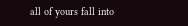all of yours fall into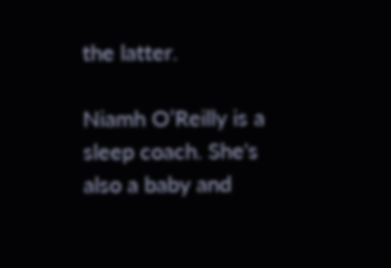the latter.

Niamh O’Reilly is a sleep coach. She's also a baby and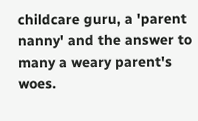childcare guru, a 'parent nanny' and the answer to many a weary parent's woes.